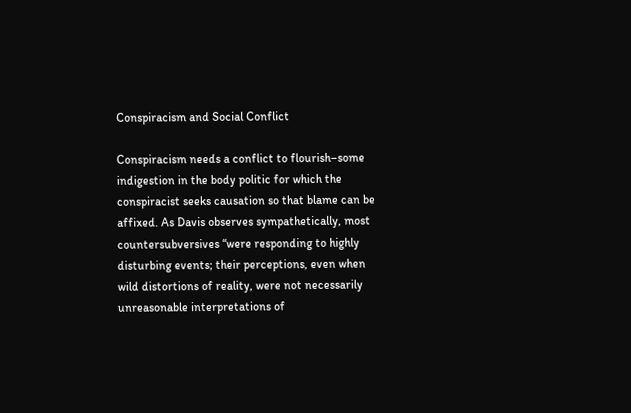Conspiracism and Social Conflict

Conspiracism needs a conflict to flourish–some indigestion in the body politic for which the conspiracist seeks causation so that blame can be affixed. As Davis observes sympathetically, most countersubversives “were responding to highly disturbing events; their perceptions, even when wild distortions of reality, were not necessarily unreasonable interpretations of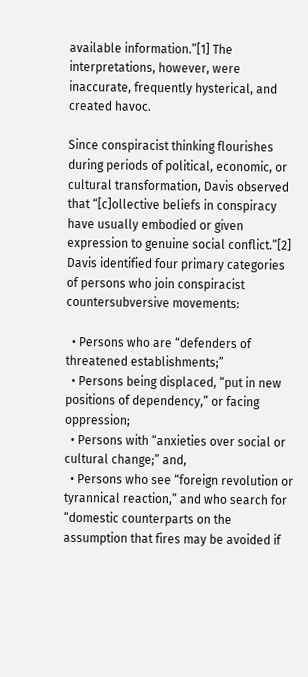available information.”[1] The interpretations, however, were inaccurate, frequently hysterical, and created havoc.

Since conspiracist thinking flourishes during periods of political, economic, or cultural transformation, Davis observed that “[c]ollective beliefs in conspiracy have usually embodied or given expression to genuine social conflict.”[2] Davis identified four primary categories of persons who join conspiracist countersubversive movements:

  • Persons who are “defenders of threatened establishments;”
  • Persons being displaced, “put in new positions of dependency,” or facing oppression;
  • Persons with “anxieties over social or cultural change;” and,
  • Persons who see “foreign revolution or tyrannical reaction,” and who search for “domestic counterparts on the assumption that fires may be avoided if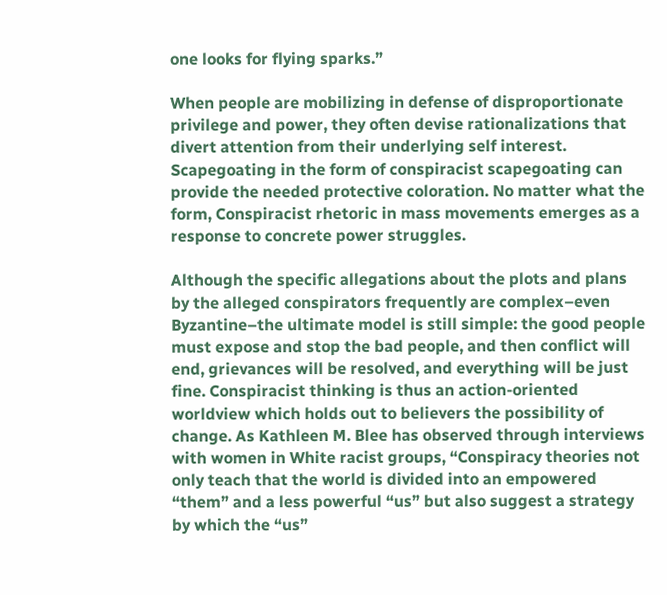one looks for flying sparks.”

When people are mobilizing in defense of disproportionate privilege and power, they often devise rationalizations that divert attention from their underlying self interest. Scapegoating in the form of conspiracist scapegoating can provide the needed protective coloration. No matter what the form, Conspiracist rhetoric in mass movements emerges as a response to concrete power struggles.

Although the specific allegations about the plots and plans by the alleged conspirators frequently are complex–even Byzantine–the ultimate model is still simple: the good people must expose and stop the bad people, and then conflict will end, grievances will be resolved, and everything will be just fine. Conspiracist thinking is thus an action-oriented worldview which holds out to believers the possibility of change. As Kathleen M. Blee has observed through interviews with women in White racist groups, “Conspiracy theories not only teach that the world is divided into an empowered “them” and a less powerful “us” but also suggest a strategy by which the “us”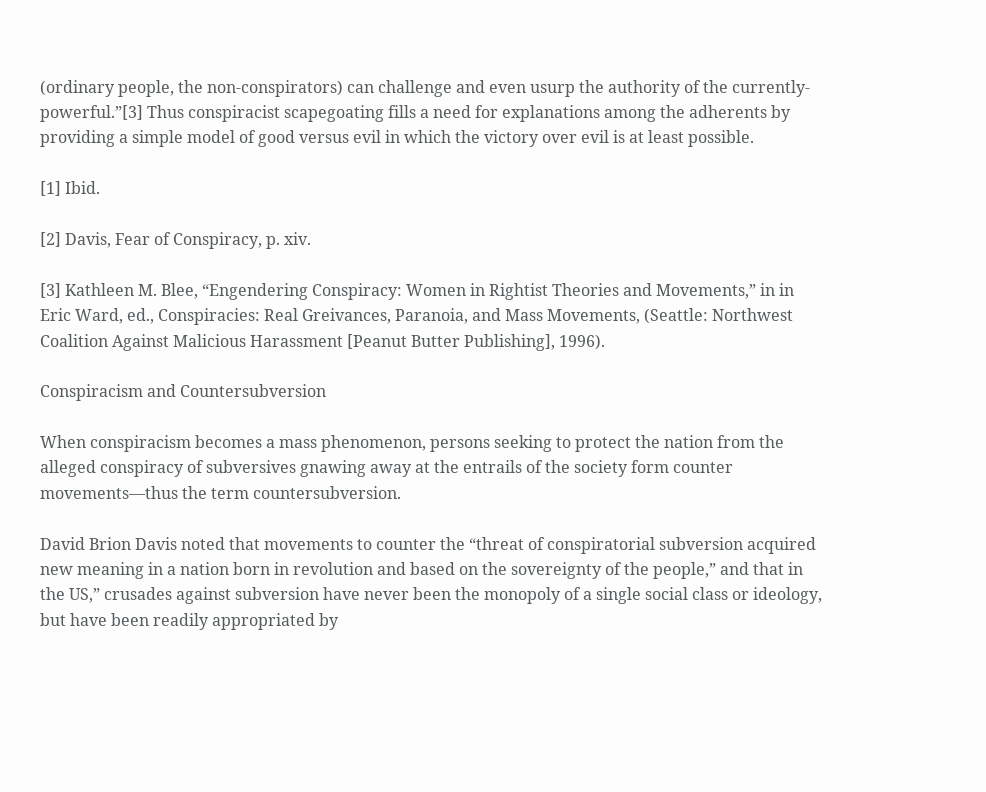(ordinary people, the non-conspirators) can challenge and even usurp the authority of the currently-powerful.”[3] Thus conspiracist scapegoating fills a need for explanations among the adherents by providing a simple model of good versus evil in which the victory over evil is at least possible.

[1] Ibid.

[2] Davis, Fear of Conspiracy, p. xiv.

[3] Kathleen M. Blee, “Engendering Conspiracy: Women in Rightist Theories and Movements,” in in Eric Ward, ed., Conspiracies: Real Greivances, Paranoia, and Mass Movements, (Seattle: Northwest Coalition Against Malicious Harassment [Peanut Butter Publishing], 1996).

Conspiracism and Countersubversion

When conspiracism becomes a mass phenomenon, persons seeking to protect the nation from the alleged conspiracy of subversives gnawing away at the entrails of the society form counter movements—thus the term countersubversion.

David Brion Davis noted that movements to counter the “threat of conspiratorial subversion acquired new meaning in a nation born in revolution and based on the sovereignty of the people,” and that in the US,” crusades against subversion have never been the monopoly of a single social class or ideology, but have been readily appropriated by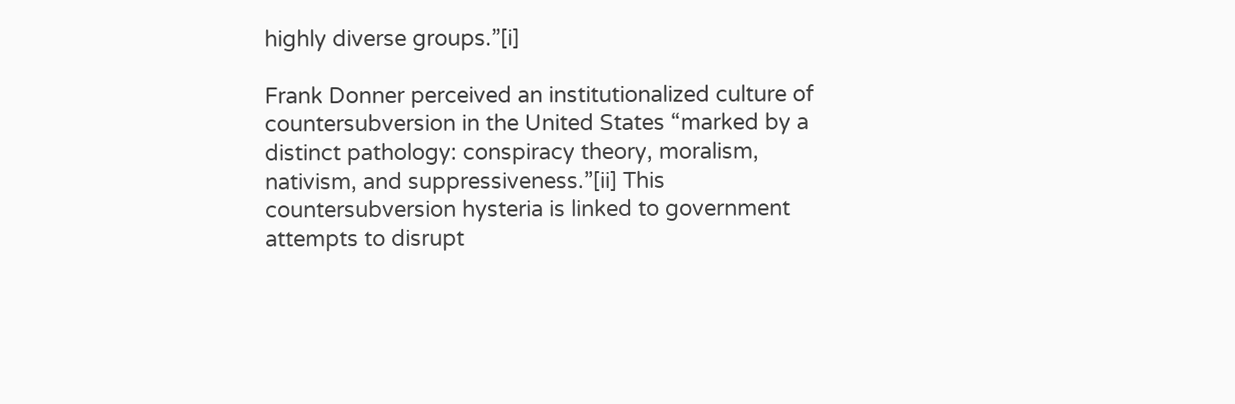highly diverse groups.”[i]

Frank Donner perceived an institutionalized culture of countersubversion in the United States “marked by a distinct pathology: conspiracy theory, moralism, nativism, and suppressiveness.”[ii] This countersubversion hysteria is linked to government attempts to disrupt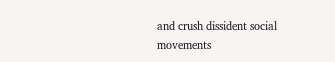and crush dissident social movements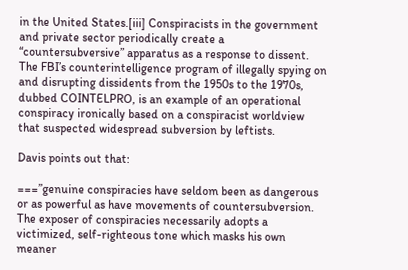in the United States.[iii] Conspiracists in the government and private sector periodically create a “countersubversive” apparatus as a response to dissent. The FBI’s counterintelligence program of illegally spying on and disrupting dissidents from the 1950s to the 1970s, dubbed COINTELPRO, is an example of an operational conspiracy ironically based on a conspiracist worldview that suspected widespread subversion by leftists.

Davis points out that:

===”genuine conspiracies have seldom been as dangerous or as powerful as have movements of countersubversion. The exposer of conspiracies necessarily adopts a victimized, self-righteous tone which masks his own meaner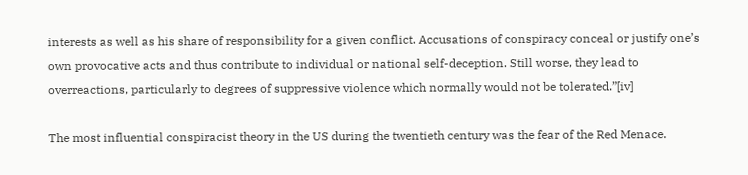interests as well as his share of responsibility for a given conflict. Accusations of conspiracy conceal or justify one’s own provocative acts and thus contribute to individual or national self-deception. Still worse, they lead to overreactions, particularly to degrees of suppressive violence which normally would not be tolerated.”[iv]

The most influential conspiracist theory in the US during the twentieth century was the fear of the Red Menace.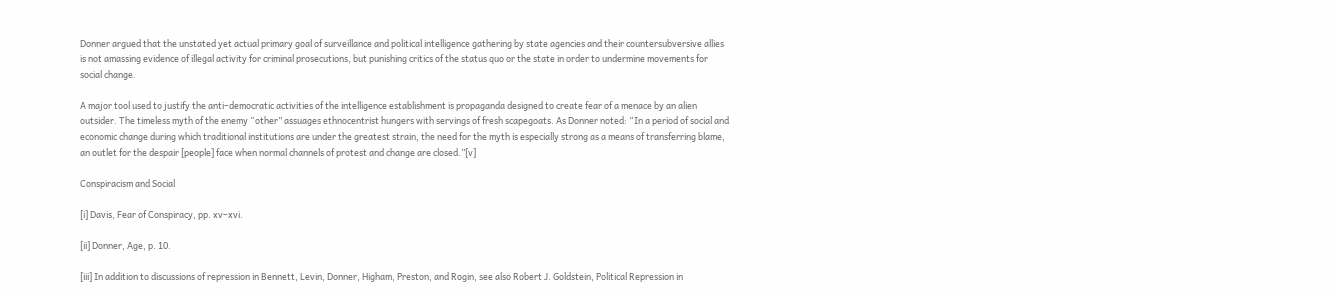Donner argued that the unstated yet actual primary goal of surveillance and political intelligence gathering by state agencies and their countersubversive allies is not amassing evidence of illegal activity for criminal prosecutions, but punishing critics of the status quo or the state in order to undermine movements for social change.

A major tool used to justify the anti–democratic activities of the intelligence establishment is propaganda designed to create fear of a menace by an alien outsider. The timeless myth of the enemy “other” assuages ethnocentrist hungers with servings of fresh scapegoats. As Donner noted: “In a period of social and economic change during which traditional institutions are under the greatest strain, the need for the myth is especially strong as a means of transferring blame, an outlet for the despair [people] face when normal channels of protest and change are closed.”[v]

Conspiracism and Social

[i] Davis, Fear of Conspiracy, pp. xv–xvi.

[ii] Donner, Age, p. 10.

[iii] In addition to discussions of repression in Bennett, Levin, Donner, Higham, Preston, and Rogin, see also Robert J. Goldstein, Political Repression in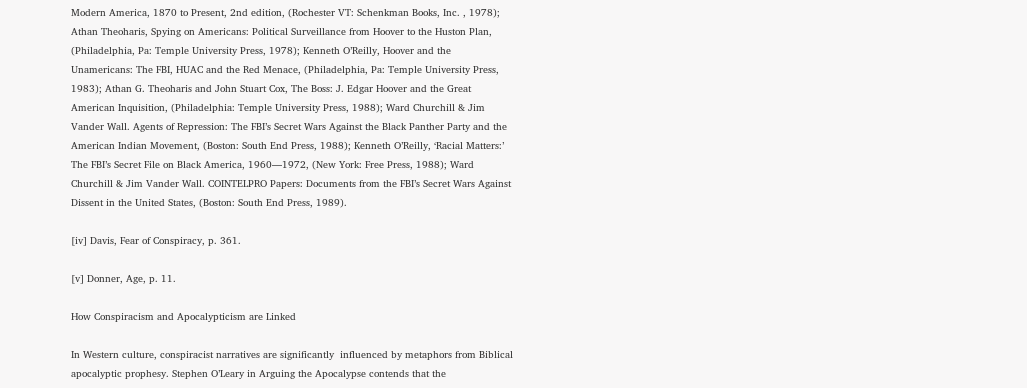Modern America, 1870 to Present, 2nd edition, (Rochester VT: Schenkman Books, Inc. , 1978); Athan Theoharis, Spying on Americans: Political Surveillance from Hoover to the Huston Plan, (Philadelphia, Pa: Temple University Press, 1978); Kenneth O’Reilly, Hoover and the Unamericans: The FBI, HUAC and the Red Menace, (Philadelphia, Pa: Temple University Press, 1983); Athan G. Theoharis and John Stuart Cox, The Boss: J. Edgar Hoover and the Great American Inquisition, (Philadelphia: Temple University Press, 1988); Ward Churchill & Jim Vander Wall. Agents of Repression: The FBI’s Secret Wars Against the Black Panther Party and the American Indian Movement, (Boston: South End Press, 1988); Kenneth O’Reilly, ‘Racial Matters:’ The FBI’s Secret File on Black America, 1960—1972, (New York: Free Press, 1988); Ward Churchill & Jim Vander Wall. COINTELPRO Papers: Documents from the FBI’s Secret Wars Against Dissent in the United States, (Boston: South End Press, 1989).

[iv] Davis, Fear of Conspiracy, p. 361.

[v] Donner, Age, p. 11.

How Conspiracism and Apocalypticism are Linked

In Western culture, conspiracist narratives are significantly  influenced by metaphors from Biblical apocalyptic prophesy. Stephen O’Leary in Arguing the Apocalypse contends that the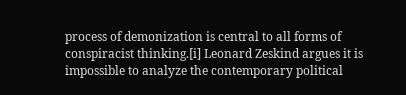process of demonization is central to all forms of conspiracist thinking.[i] Leonard Zeskind argues it is impossible to analyze the contemporary political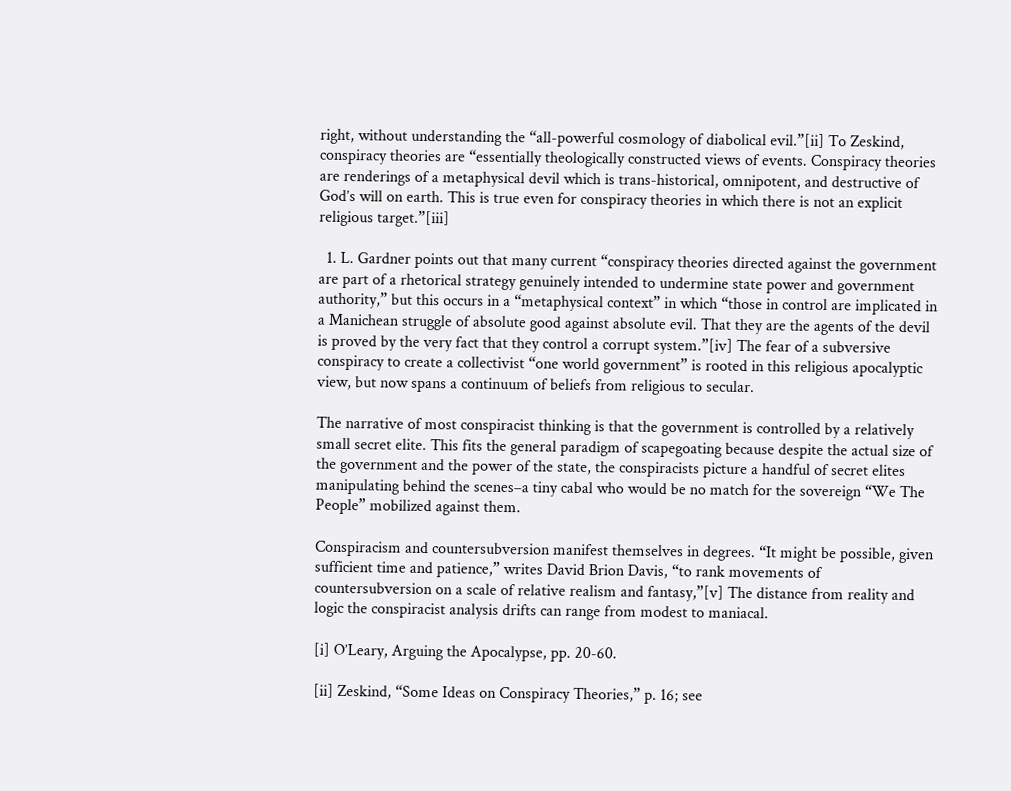right, without understanding the “all-powerful cosmology of diabolical evil.”[ii] To Zeskind, conspiracy theories are “essentially theologically constructed views of events. Conspiracy theories are renderings of a metaphysical devil which is trans-historical, omnipotent, and destructive of God’s will on earth. This is true even for conspiracy theories in which there is not an explicit religious target.”[iii]

  1. L. Gardner points out that many current “conspiracy theories directed against the government are part of a rhetorical strategy genuinely intended to undermine state power and government authority,” but this occurs in a “metaphysical context” in which “those in control are implicated in a Manichean struggle of absolute good against absolute evil. That they are the agents of the devil is proved by the very fact that they control a corrupt system.”[iv] The fear of a subversive conspiracy to create a collectivist “one world government” is rooted in this religious apocalyptic view, but now spans a continuum of beliefs from religious to secular.

The narrative of most conspiracist thinking is that the government is controlled by a relatively small secret elite. This fits the general paradigm of scapegoating because despite the actual size of the government and the power of the state, the conspiracists picture a handful of secret elites manipulating behind the scenes–a tiny cabal who would be no match for the sovereign “We The People” mobilized against them.

Conspiracism and countersubversion manifest themselves in degrees. “It might be possible, given sufficient time and patience,” writes David Brion Davis, “to rank movements of countersubversion on a scale of relative realism and fantasy,”[v] The distance from reality and logic the conspiracist analysis drifts can range from modest to maniacal.

[i] O’Leary, Arguing the Apocalypse, pp. 20-60.

[ii] Zeskind, “Some Ideas on Conspiracy Theories,” p. 16; see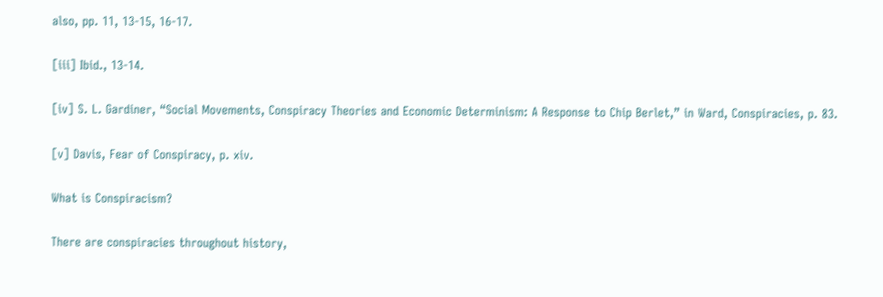also, pp. 11, 13-15, 16-17.

[iii] Ibid., 13-14.

[iv] S. L. Gardiner, “Social Movements, Conspiracy Theories and Economic Determinism: A Response to Chip Berlet,” in Ward, Conspiracies, p. 83.

[v] Davis, Fear of Conspiracy, p. xiv.

What is Conspiracism?

There are conspiracies throughout history,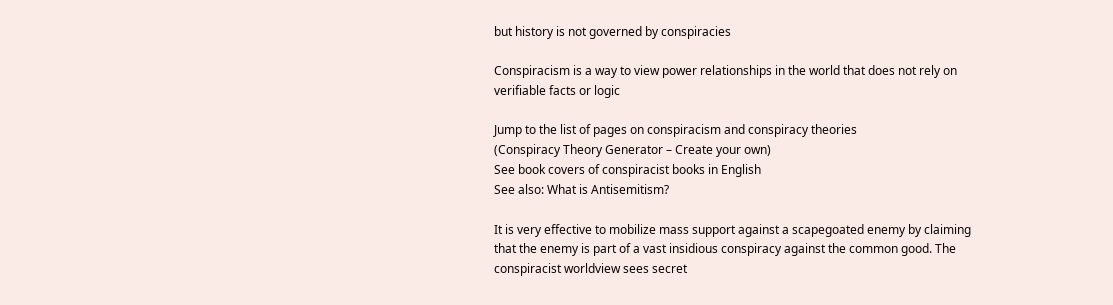but history is not governed by conspiracies

Conspiracism is a way to view power relationships in the world that does not rely on verifiable facts or logic

Jump to the list of pages on conspiracism and conspiracy theories
(Conspiracy Theory Generator – Create your own)
See book covers of conspiracist books in English
See also: What is Antisemitism?

It is very effective to mobilize mass support against a scapegoated enemy by claiming that the enemy is part of a vast insidious conspiracy against the common good. The conspiracist worldview sees secret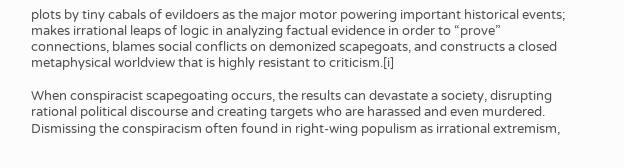plots by tiny cabals of evildoers as the major motor powering important historical events; makes irrational leaps of logic in analyzing factual evidence in order to “prove” connections, blames social conflicts on demonized scapegoats, and constructs a closed metaphysical worldview that is highly resistant to criticism.[i]

When conspiracist scapegoating occurs, the results can devastate a society, disrupting rational political discourse and creating targets who are harassed and even murdered. Dismissing the conspiracism often found in right-wing populism as irrational extremism,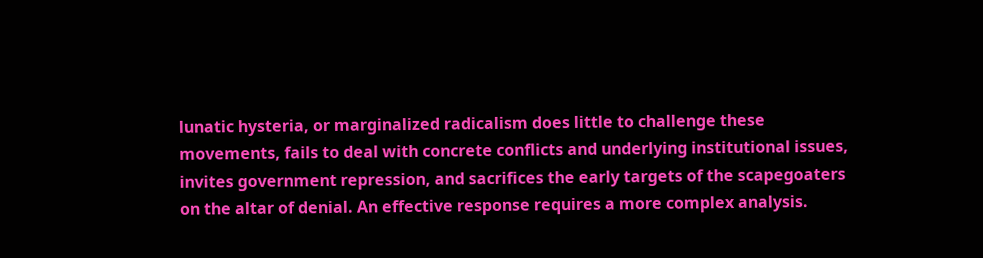lunatic hysteria, or marginalized radicalism does little to challenge these movements, fails to deal with concrete conflicts and underlying institutional issues, invites government repression, and sacrifices the early targets of the scapegoaters on the altar of denial. An effective response requires a more complex analysis.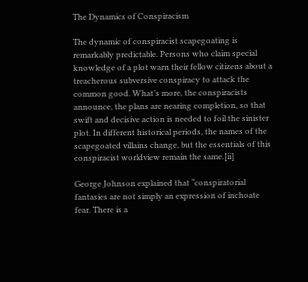The Dynamics of Conspiracism

The dynamic of conspiracist scapegoating is remarkably predictable. Persons who claim special knowledge of a plot warn their fellow citizens about a treacherous subversive conspiracy to attack the common good. What’s more, the conspiracists announce, the plans are nearing completion, so that swift and decisive action is needed to foil the sinister plot. In different historical periods, the names of the scapegoated villains change, but the essentials of this conspiracist worldview remain the same.[ii]

George Johnson explained that “conspiratorial fantasies are not simply an expression of inchoate fear. There is a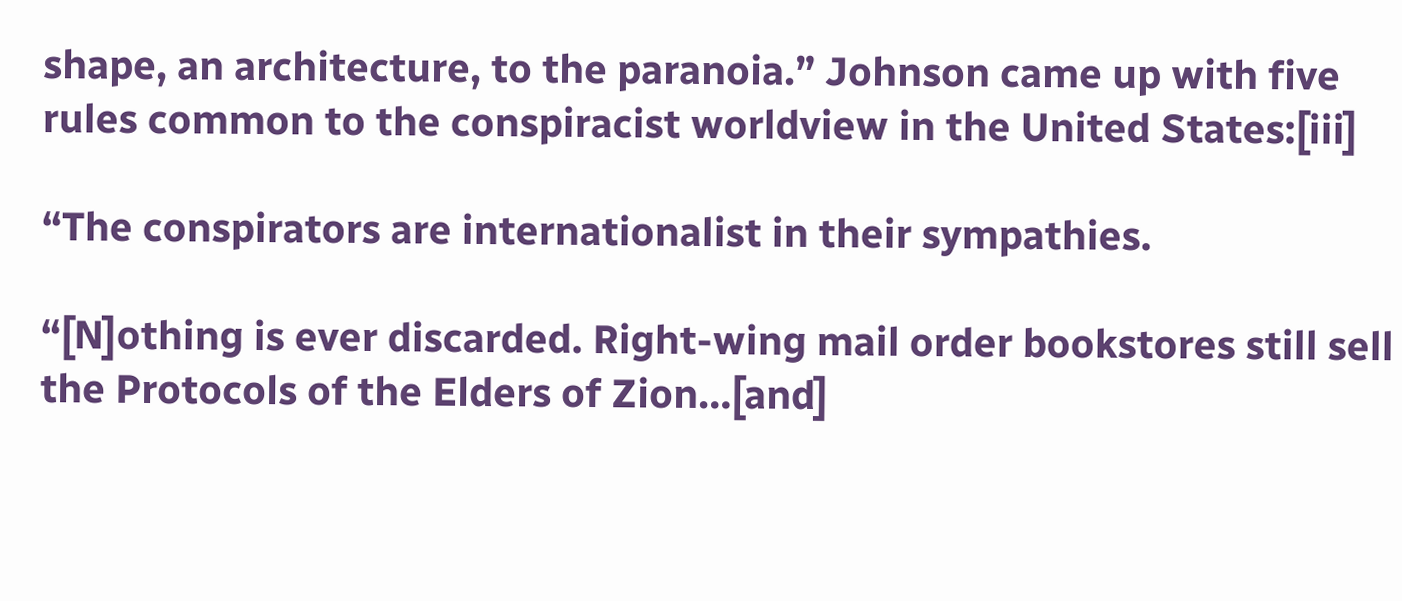shape, an architecture, to the paranoia.” Johnson came up with five rules common to the conspiracist worldview in the United States:[iii]

“The conspirators are internationalist in their sympathies.

“[N]othing is ever discarded. Right-wing mail order bookstores still sell the Protocols of the Elders of Zion…[and]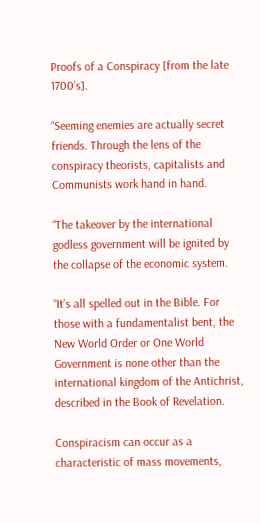Proofs of a Conspiracy [from the late 1700’s].

“Seeming enemies are actually secret friends. Through the lens of the conspiracy theorists, capitalists and Communists work hand in hand.

“The takeover by the international godless government will be ignited by the collapse of the economic system.

“It’s all spelled out in the Bible. For those with a fundamentalist bent, the New World Order or One World Government is none other than the international kingdom of the Antichrist, described in the Book of Revelation.

Conspiracism can occur as a characteristic of mass movements,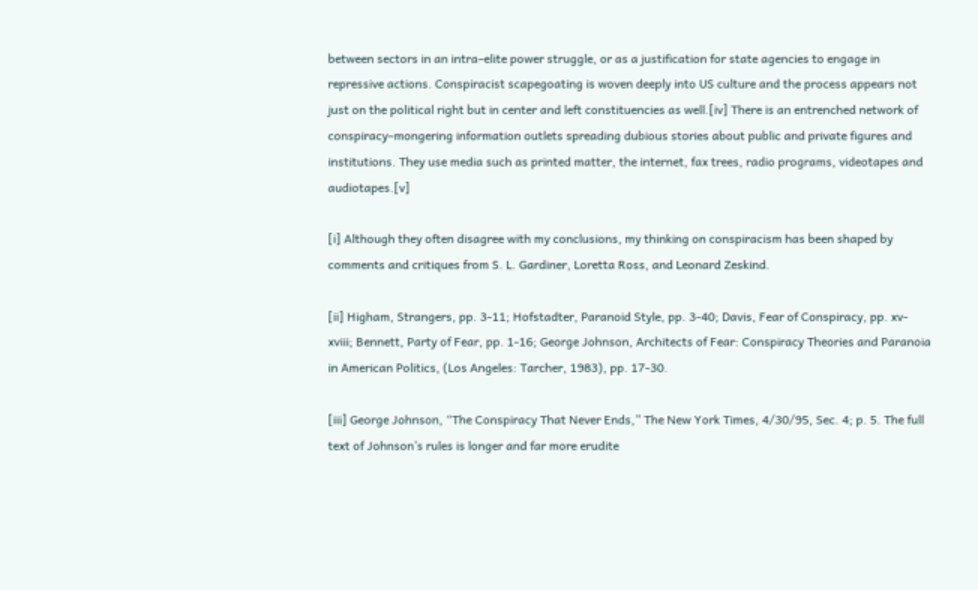between sectors in an intra–elite power struggle, or as a justification for state agencies to engage in repressive actions. Conspiracist scapegoating is woven deeply into US culture and the process appears not just on the political right but in center and left constituencies as well.[iv] There is an entrenched network of conspiracy–mongering information outlets spreading dubious stories about public and private figures and institutions. They use media such as printed matter, the internet, fax trees, radio programs, videotapes and audiotapes.[v]

[i] Although they often disagree with my conclusions, my thinking on conspiracism has been shaped by comments and critiques from S. L. Gardiner, Loretta Ross, and Leonard Zeskind.

[ii] Higham, Strangers, pp. 3-11; Hofstadter, Paranoid Style, pp. 3-40; Davis, Fear of Conspiracy, pp. xv-xviii; Bennett, Party of Fear, pp. 1-16; George Johnson, Architects of Fear: Conspiracy Theories and Paranoia in American Politics, (Los Angeles: Tarcher, 1983), pp. 17-30.

[iii] George Johnson, “The Conspiracy That Never Ends,” The New York Times, 4/30/95, Sec. 4; p. 5. The full text of Johnson’s rules is longer and far more erudite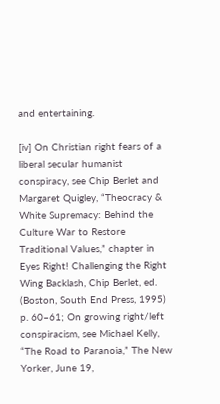and entertaining.

[iv] On Christian right fears of a liberal secular humanist conspiracy, see Chip Berlet and Margaret Quigley, “Theocracy & White Supremacy: Behind the Culture War to Restore Traditional Values,” chapter in Eyes Right! Challenging the Right Wing Backlash, Chip Berlet, ed. (Boston, South End Press, 1995) p. 60–61; On growing right/left conspiracism, see Michael Kelly, “The Road to Paranoia,” The New Yorker, June 19,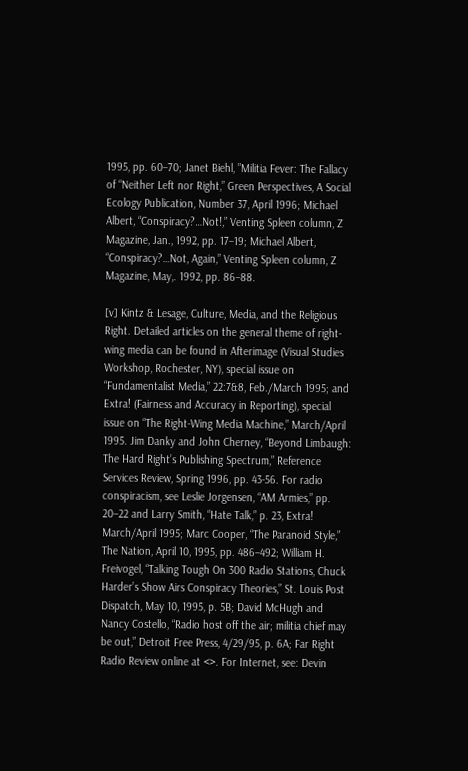1995, pp. 60–70; Janet Biehl, ”Militia Fever: The Fallacy of “Neither Left nor Right,” Green Perspectives, A Social Ecology Publication, Number 37, April 1996; Michael Albert, “Conspiracy?…Not!,” Venting Spleen column, Z Magazine, Jan., 1992, pp. 17–19; Michael Albert, “Conspiracy?…Not, Again,” Venting Spleen column, Z Magazine, May,. 1992, pp. 86–88.

[v] Kintz & Lesage, Culture, Media, and the Religious Right. Detailed articles on the general theme of right-wing media can be found in Afterimage (Visual Studies Workshop, Rochester, NY), special issue on “Fundamentalist Media,” 22:7&8, Feb./March 1995; and Extra! (Fairness and Accuracy in Reporting), special issue on “The Right-Wing Media Machine,” March/April 1995. Jim Danky and John Cherney, “Beyond Limbaugh: The Hard Right’s Publishing Spectrum,” Reference Services Review, Spring 1996, pp. 43-56. For radio conspiracism, see Leslie Jorgensen, “AM Armies,” pp. 20–22 and Larry Smith, “Hate Talk,” p. 23, Extra! March/April 1995; Marc Cooper, “The Paranoid Style,” The Nation, April 10, 1995, pp. 486–492; William H. Freivogel, “Talking Tough On 300 Radio Stations, Chuck Harder’s Show Airs Conspiracy Theories,” St. Louis Post Dispatch, May 10, 1995, p. 5B; David McHugh and Nancy Costello, “Radio host off the air; militia chief may be out,” Detroit Free Press, 4/29/95, p. 6A; Far Right Radio Review online at <>. For Internet, see: Devin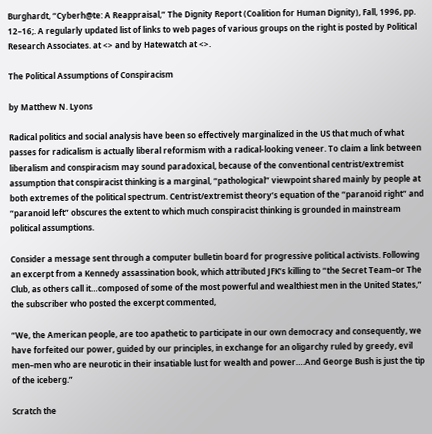Burghardt, “Cyberh@te: A Reappraisal,” The Dignity Report (Coalition for Human Dignity), Fall, 1996, pp. 12–16;. A regularly updated list of links to web pages of various groups on the right is posted by Political Research Associates. at <> and by Hatewatch at <>.

The Political Assumptions of Conspiracism

by Matthew N. Lyons

Radical politics and social analysis have been so effectively marginalized in the US that much of what passes for radicalism is actually liberal reformism with a radical-looking veneer. To claim a link between liberalism and conspiracism may sound paradoxical, because of the conventional centrist/extremist assumption that conspiracist thinking is a marginal, “pathological” viewpoint shared mainly by people at both extremes of the political spectrum. Centrist/extremist theory’s equation of the “paranoid right” and “paranoid left” obscures the extent to which much conspiracist thinking is grounded in mainstream political assumptions.

Consider a message sent through a computer bulletin board for progressive political activists. Following an excerpt from a Kennedy assassination book, which attributed JFK’s killing to “the Secret Team–or The Club, as others call it…composed of some of the most powerful and wealthiest men in the United States,” the subscriber who posted the excerpt commented,

“We, the American people, are too apathetic to participate in our own democracy and consequently, we have forfeited our power, guided by our principles, in exchange for an oligarchy ruled by greedy, evil men–men who are neurotic in their insatiable lust for wealth and power….And George Bush is just the tip of the iceberg.”

Scratch the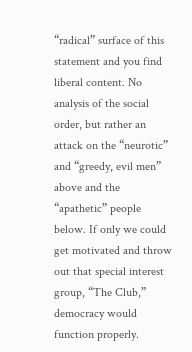“radical” surface of this statement and you find liberal content. No analysis of the social order, but rather an attack on the “neurotic” and “greedy, evil men” above and the “apathetic” people below. If only we could get motivated and throw out that special interest group, “The Club,” democracy would function properly.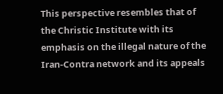This perspective resembles that of the Christic Institute with its emphasis on the illegal nature of the Iran-Contra network and its appeals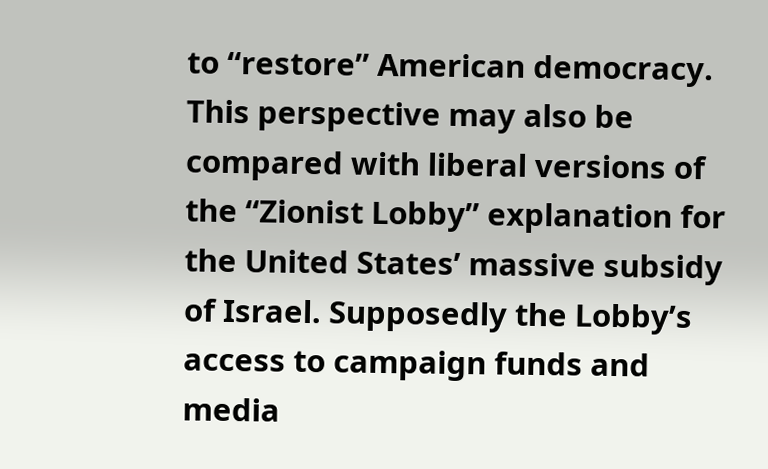to “restore” American democracy. This perspective may also be compared with liberal versions of the “Zionist Lobby” explanation for the United States’ massive subsidy of Israel. Supposedly the Lobby’s access to campaign funds and media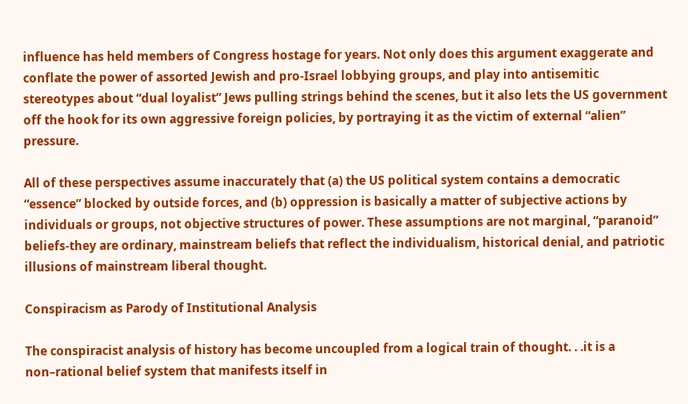influence has held members of Congress hostage for years. Not only does this argument exaggerate and conflate the power of assorted Jewish and pro-Israel lobbying groups, and play into antisemitic stereotypes about “dual loyalist” Jews pulling strings behind the scenes, but it also lets the US government off the hook for its own aggressive foreign policies, by portraying it as the victim of external “alien” pressure.

All of these perspectives assume inaccurately that (a) the US political system contains a democratic “essence” blocked by outside forces, and (b) oppression is basically a matter of subjective actions by individuals or groups, not objective structures of power. These assumptions are not marginal, “paranoid” beliefs-they are ordinary, mainstream beliefs that reflect the individualism, historical denial, and patriotic illusions of mainstream liberal thought.

Conspiracism as Parody of Institutional Analysis

The conspiracist analysis of history has become uncoupled from a logical train of thought. . .it is a non–rational belief system that manifests itself in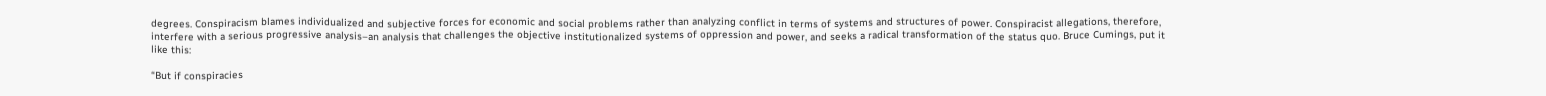degrees. Conspiracism blames individualized and subjective forces for economic and social problems rather than analyzing conflict in terms of systems and structures of power. Conspiracist allegations, therefore, interfere with a serious progressive analysis–an analysis that challenges the objective institutionalized systems of oppression and power, and seeks a radical transformation of the status quo. Bruce Cumings, put it like this:

“But if conspiracies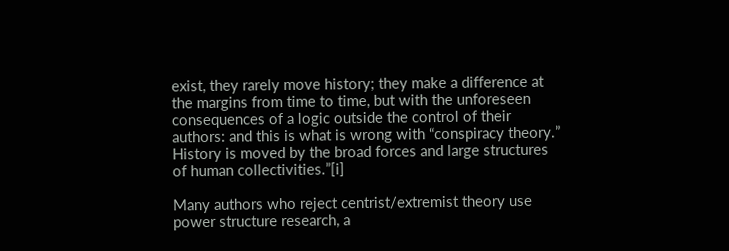exist, they rarely move history; they make a difference at the margins from time to time, but with the unforeseen consequences of a logic outside the control of their authors: and this is what is wrong with “conspiracy theory.” History is moved by the broad forces and large structures of human collectivities.”[i]

Many authors who reject centrist/extremist theory use power structure research, a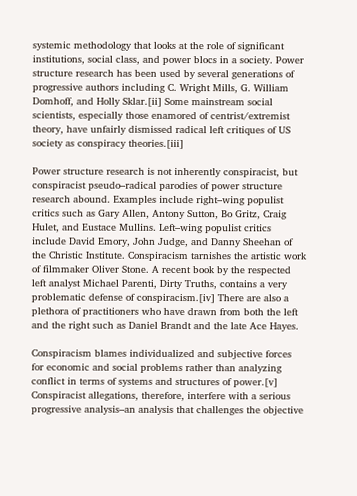systemic methodology that looks at the role of significant institutions, social class, and power blocs in a society. Power structure research has been used by several generations of progressive authors including C. Wright Mills, G. William Domhoff, and Holly Sklar.[ii] Some mainstream social scientists, especially those enamored of centrist/extremist theory, have unfairly dismissed radical left critiques of US society as conspiracy theories.[iii]

Power structure research is not inherently conspiracist, but conspiracist pseudo–radical parodies of power structure research abound. Examples include right–wing populist critics such as Gary Allen, Antony Sutton, Bo Gritz, Craig Hulet, and Eustace Mullins. Left–wing populist critics include David Emory, John Judge, and Danny Sheehan of the Christic Institute. Conspiracism tarnishes the artistic work of filmmaker Oliver Stone. A recent book by the respected left analyst Michael Parenti, Dirty Truths, contains a very problematic defense of conspiracism.[iv] There are also a plethora of practitioners who have drawn from both the left and the right such as Daniel Brandt and the late Ace Hayes.

Conspiracism blames individualized and subjective forces for economic and social problems rather than analyzing conflict in terms of systems and structures of power.[v] Conspiracist allegations, therefore, interfere with a serious progressive analysis–an analysis that challenges the objective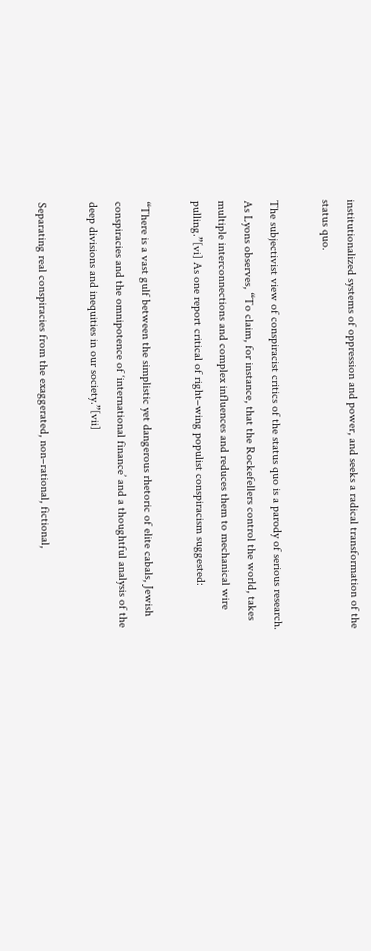institutionalized systems of oppression and power, and seeks a radical transformation of the status quo.

The subjectivist view of conspiracist critics of the status quo is a parody of serious research. As Lyons observes, “To claim, for instance, that the Rockefellers control the world, takes multiple interconnections and complex influences and reduces them to mechanical wire pulling.”[vi] As one report critical of right–wing populist conspiracism suggested:

“There is a vast gulf between the simplistic yet dangerous rhetoric of elite cabals, Jewish conspiracies and the omnipotence of ‘international finance’ and a thoughtful analysis of the deep divisions and inequities in our society.”[vii]

Separating real conspiracies from the exaggerated, non–rational, fictional,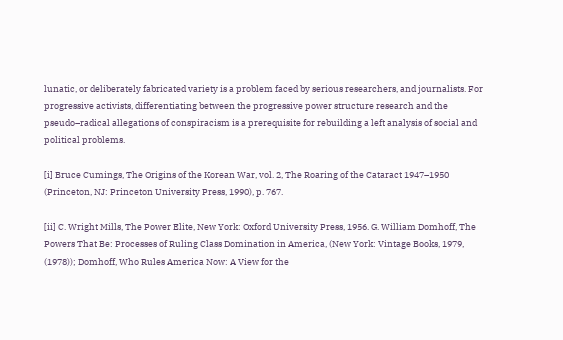lunatic, or deliberately fabricated variety is a problem faced by serious researchers, and journalists. For progressive activists, differentiating between the progressive power structure research and the pseudo–radical allegations of conspiracism is a prerequisite for rebuilding a left analysis of social and political problems.

[i] Bruce Cumings, The Origins of the Korean War, vol. 2, The Roaring of the Cataract 1947–1950 (Princeton, NJ: Princeton University Press, 1990), p. 767.

[ii] C. Wright Mills, The Power Elite, New York: Oxford University Press, 1956. G. William Domhoff, The Powers That Be: Processes of Ruling Class Domination in America, (New York: Vintage Books, 1979, (1978)); Domhoff, Who Rules America Now: A View for the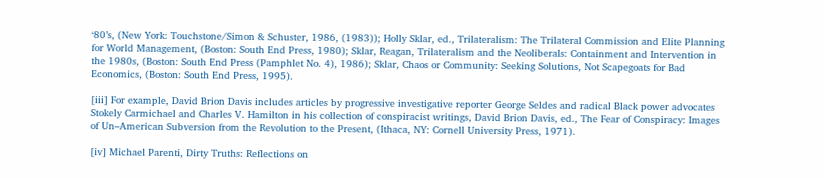‘80’s, (New York: Touchstone/Simon & Schuster, 1986, (1983)); Holly Sklar, ed., Trilateralism: The Trilateral Commission and Elite Planning for World Management, (Boston: South End Press, 1980); Sklar, Reagan, Trilateralism and the Neoliberals: Containment and Intervention in the 1980s, (Boston: South End Press (Pamphlet No. 4), 1986); Sklar, Chaos or Community: Seeking Solutions, Not Scapegoats for Bad Economics, (Boston: South End Press, 1995).

[iii] For example, David Brion Davis includes articles by progressive investigative reporter George Seldes and radical Black power advocates Stokely Carmichael and Charles V. Hamilton in his collection of conspiracist writings, David Brion Davis, ed., The Fear of Conspiracy: Images of Un–American Subversion from the Revolution to the Present, (Ithaca, NY: Cornell University Press, 1971).

[iv] Michael Parenti, Dirty Truths: Reflections on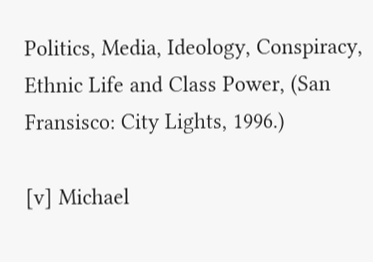Politics, Media, Ideology, Conspiracy, Ethnic Life and Class Power, (San Fransisco: City Lights, 1996.)

[v] Michael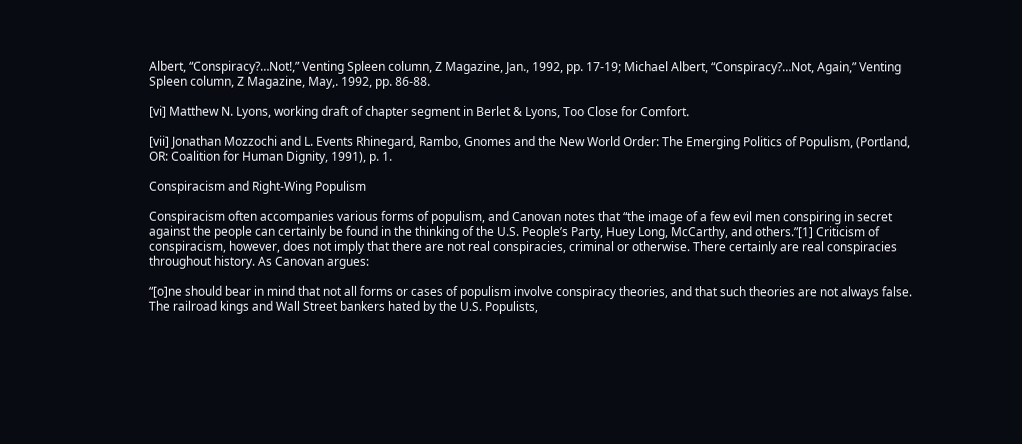Albert, “Conspiracy?…Not!,” Venting Spleen column, Z Magazine, Jan., 1992, pp. 17-19; Michael Albert, “Conspiracy?…Not, Again,” Venting Spleen column, Z Magazine, May,. 1992, pp. 86-88.

[vi] Matthew N. Lyons, working draft of chapter segment in Berlet & Lyons, Too Close for Comfort.

[vii] Jonathan Mozzochi and L. Events Rhinegard, Rambo, Gnomes and the New World Order: The Emerging Politics of Populism, (Portland, OR: Coalition for Human Dignity, 1991), p. 1.

Conspiracism and Right-Wing Populism

Conspiracism often accompanies various forms of populism, and Canovan notes that “the image of a few evil men conspiring in secret against the people can certainly be found in the thinking of the U.S. People’s Party, Huey Long, McCarthy, and others.”[1] Criticism of conspiracism, however, does not imply that there are not real conspiracies, criminal or otherwise. There certainly are real conspiracies throughout history. As Canovan argues:

“[o]ne should bear in mind that not all forms or cases of populism involve conspiracy theories, and that such theories are not always false. The railroad kings and Wall Street bankers hated by the U.S. Populists,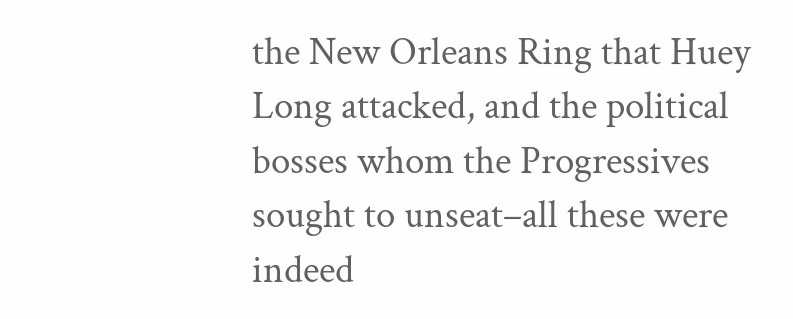the New Orleans Ring that Huey Long attacked, and the political bosses whom the Progressives sought to unseat–all these were indeed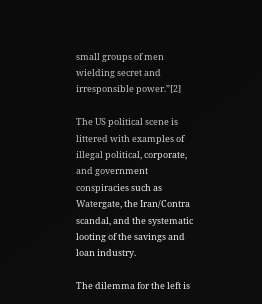small groups of men wielding secret and irresponsible power.”[2]

The US political scene is littered with examples of illegal political, corporate, and government conspiracies such as Watergate, the Iran/Contra scandal, and the systematic looting of the savings and loan industry.

The dilemma for the left is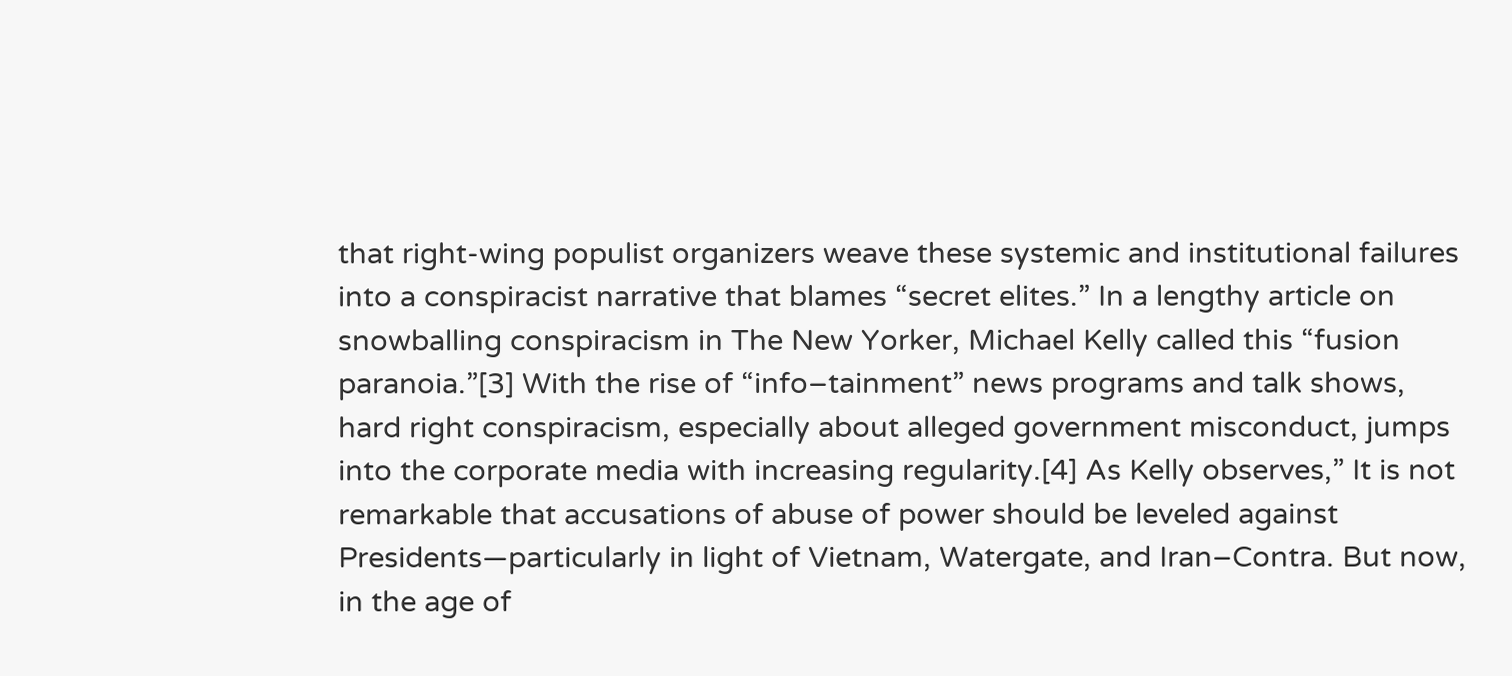that right-wing populist organizers weave these systemic and institutional failures into a conspiracist narrative that blames “secret elites.” In a lengthy article on snowballing conspiracism in The New Yorker, Michael Kelly called this “fusion paranoia.”[3] With the rise of “info–tainment” news programs and talk shows, hard right conspiracism, especially about alleged government misconduct, jumps into the corporate media with increasing regularity.[4] As Kelly observes,” It is not remarkable that accusations of abuse of power should be leveled against Presidents—particularly in light of Vietnam, Watergate, and Iran–Contra. But now, in the age of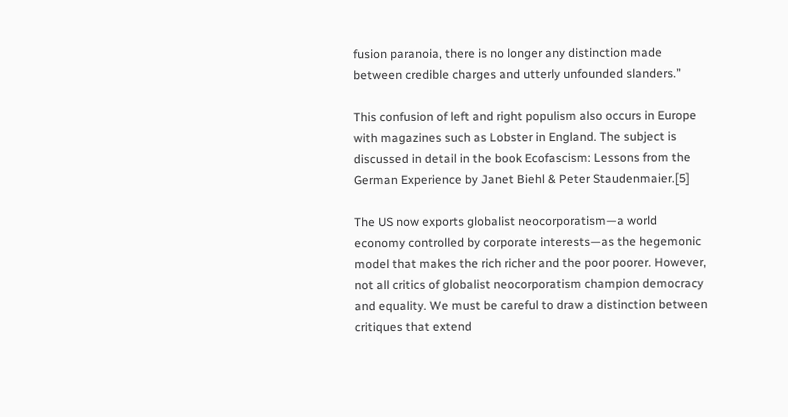fusion paranoia, there is no longer any distinction made between credible charges and utterly unfounded slanders.”

This confusion of left and right populism also occurs in Europe with magazines such as Lobster in England. The subject is discussed in detail in the book Ecofascism: Lessons from the German Experience by Janet Biehl & Peter Staudenmaier.[5]

The US now exports globalist neocorporatism—a world economy controlled by corporate interests—as the hegemonic model that makes the rich richer and the poor poorer. However, not all critics of globalist neocorporatism champion democracy and equality. We must be careful to draw a distinction between critiques that extend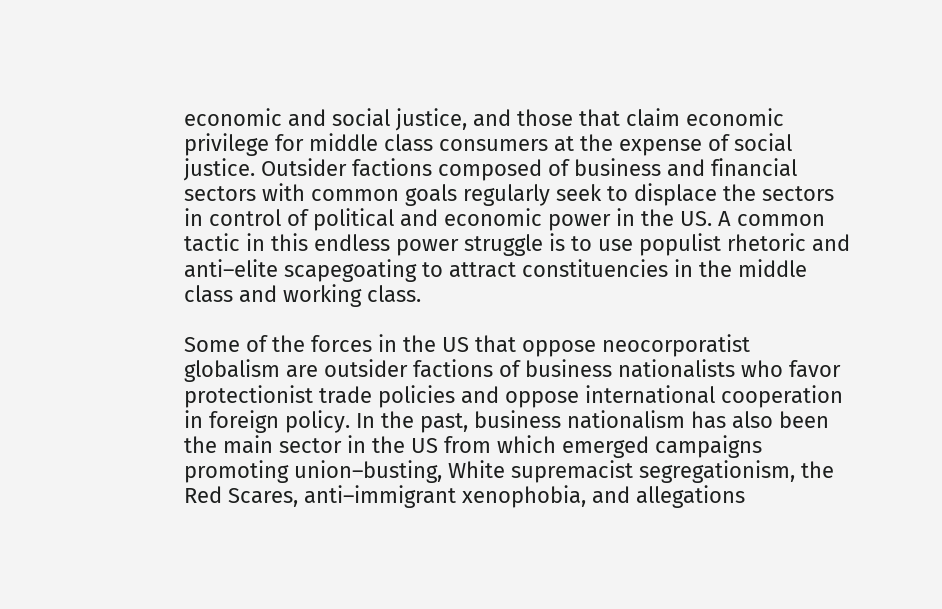economic and social justice, and those that claim economic privilege for middle class consumers at the expense of social justice. Outsider factions composed of business and financial sectors with common goals regularly seek to displace the sectors in control of political and economic power in the US. A common tactic in this endless power struggle is to use populist rhetoric and anti–elite scapegoating to attract constituencies in the middle class and working class.

Some of the forces in the US that oppose neocorporatist globalism are outsider factions of business nationalists who favor protectionist trade policies and oppose international cooperation in foreign policy. In the past, business nationalism has also been the main sector in the US from which emerged campaigns promoting union–busting, White supremacist segregationism, the Red Scares, anti–immigrant xenophobia, and allegations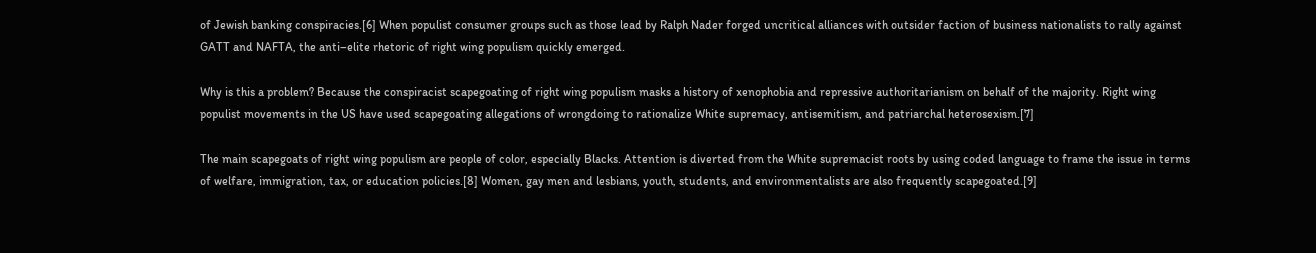of Jewish banking conspiracies.[6] When populist consumer groups such as those lead by Ralph Nader forged uncritical alliances with outsider faction of business nationalists to rally against GATT and NAFTA, the anti–elite rhetoric of right wing populism quickly emerged.

Why is this a problem? Because the conspiracist scapegoating of right wing populism masks a history of xenophobia and repressive authoritarianism on behalf of the majority. Right wing populist movements in the US have used scapegoating allegations of wrongdoing to rationalize White supremacy, antisemitism, and patriarchal heterosexism.[7]

The main scapegoats of right wing populism are people of color, especially Blacks. Attention is diverted from the White supremacist roots by using coded language to frame the issue in terms of welfare, immigration, tax, or education policies.[8] Women, gay men and lesbians, youth, students, and environmentalists are also frequently scapegoated.[9]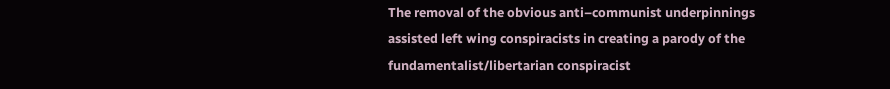The removal of the obvious anti–communist underpinnings assisted left wing conspiracists in creating a parody of the fundamentalist/libertarian conspiracist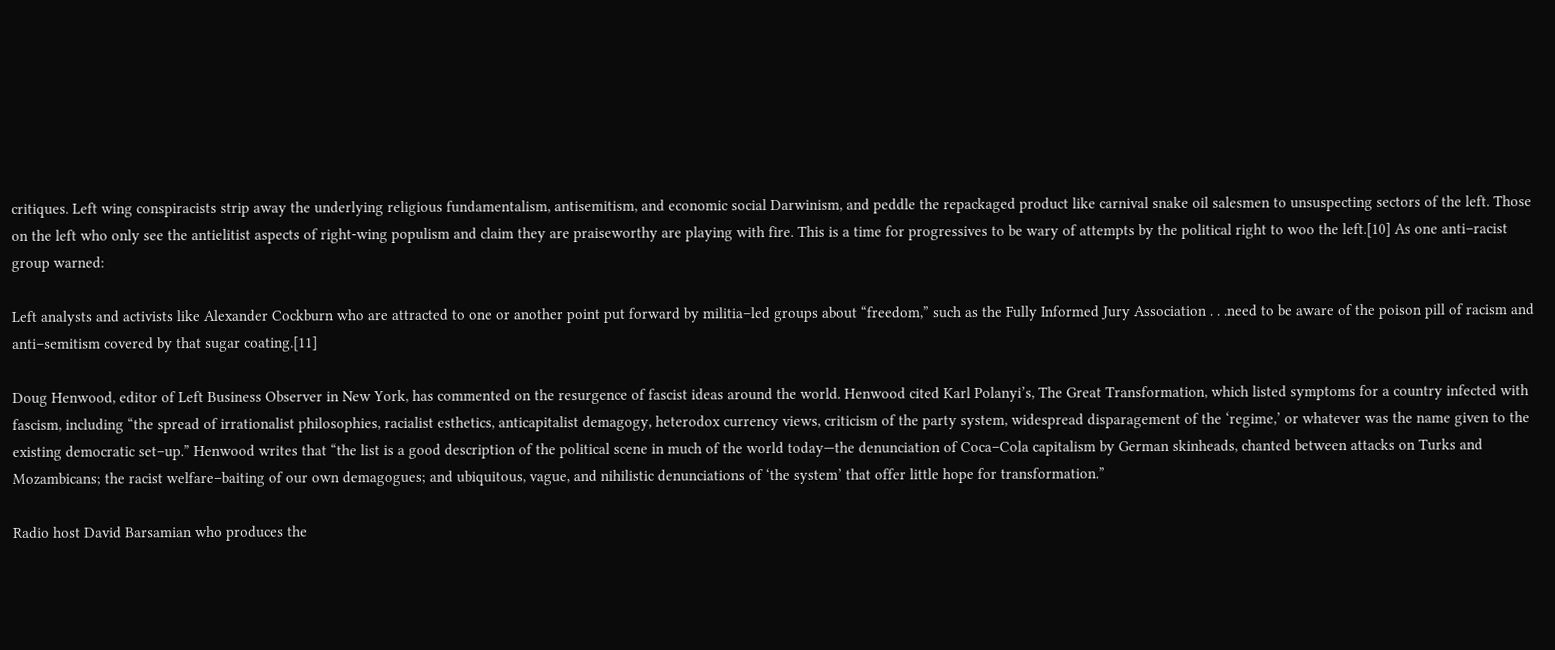critiques. Left wing conspiracists strip away the underlying religious fundamentalism, antisemitism, and economic social Darwinism, and peddle the repackaged product like carnival snake oil salesmen to unsuspecting sectors of the left. Those on the left who only see the antielitist aspects of right-wing populism and claim they are praiseworthy are playing with fire. This is a time for progressives to be wary of attempts by the political right to woo the left.[10] As one anti–racist group warned:

Left analysts and activists like Alexander Cockburn who are attracted to one or another point put forward by militia–led groups about “freedom,” such as the Fully Informed Jury Association . . .need to be aware of the poison pill of racism and anti–semitism covered by that sugar coating.[11]

Doug Henwood, editor of Left Business Observer in New York, has commented on the resurgence of fascist ideas around the world. Henwood cited Karl Polanyi’s, The Great Transformation, which listed symptoms for a country infected with fascism, including “the spread of irrationalist philosophies, racialist esthetics, anticapitalist demagogy, heterodox currency views, criticism of the party system, widespread disparagement of the ‘regime,’ or whatever was the name given to the existing democratic set–up.” Henwood writes that “the list is a good description of the political scene in much of the world today—the denunciation of Coca–Cola capitalism by German skinheads, chanted between attacks on Turks and Mozambicans; the racist welfare–baiting of our own demagogues; and ubiquitous, vague, and nihilistic denunciations of ‘the system’ that offer little hope for transformation.”

Radio host David Barsamian who produces the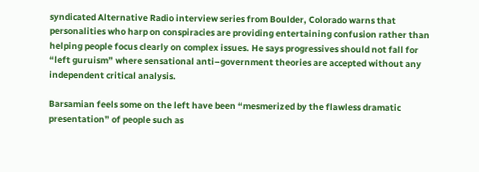syndicated Alternative Radio interview series from Boulder, Colorado warns that personalities who harp on conspiracies are providing entertaining confusion rather than helping people focus clearly on complex issues. He says progressives should not fall for “left guruism” where sensational anti–government theories are accepted without any independent critical analysis.

Barsamian feels some on the left have been “mesmerized by the flawless dramatic presentation” of people such as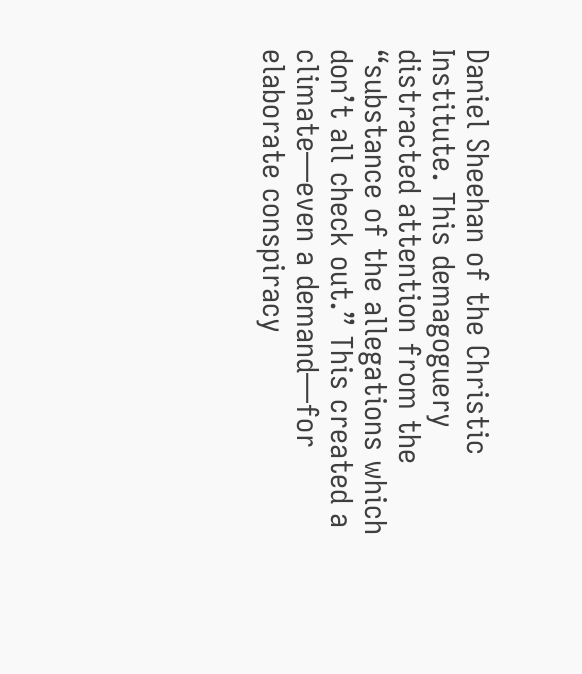Daniel Sheehan of the Christic Institute. This demagoguery distracted attention from the “substance of the allegations which don’t all check out.” This created a climate—even a demand—for elaborate conspiracy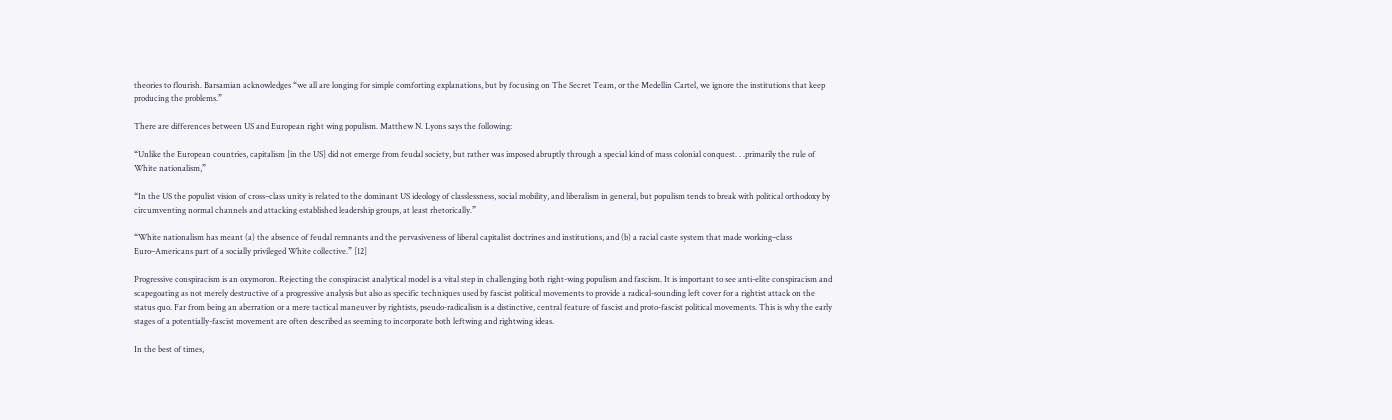theories to flourish. Barsamian acknowledges “we all are longing for simple comforting explanations, but by focusing on The Secret Team, or the Medellin Cartel, we ignore the institutions that keep producing the problems.”

There are differences between US and European right wing populism. Matthew N. Lyons says the following:

“Unlike the European countries, capitalism [in the US] did not emerge from feudal society, but rather was imposed abruptly through a special kind of mass colonial conquest. . .primarily the rule of White nationalism,”

“In the US the populist vision of cross–class unity is related to the dominant US ideology of classlessness, social mobility, and liberalism in general, but populism tends to break with political orthodoxy by circumventing normal channels and attacking established leadership groups, at least rhetorically.”

“White nationalism has meant (a) the absence of feudal remnants and the pervasiveness of liberal capitalist doctrines and institutions, and (b) a racial caste system that made working–class Euro–Americans part of a socially privileged White collective.” [12]

Progressive conspiracism is an oxymoron. Rejecting the conspiracist analytical model is a vital step in challenging both right-wing populism and fascism. It is important to see anti-elite conspiracism and scapegoating as not merely destructive of a progressive analysis but also as specific techniques used by fascist political movements to provide a radical-sounding left cover for a rightist attack on the status quo. Far from being an aberration or a mere tactical maneuver by rightists, pseudo-radicalism is a distinctive, central feature of fascist and proto-fascist political movements. This is why the early stages of a potentially-fascist movement are often described as seeming to incorporate both leftwing and rightwing ideas.

In the best of times,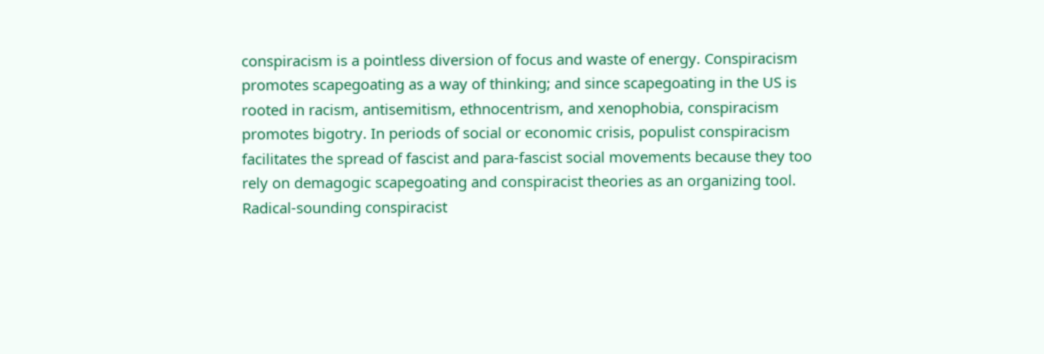conspiracism is a pointless diversion of focus and waste of energy. Conspiracism promotes scapegoating as a way of thinking; and since scapegoating in the US is rooted in racism, antisemitism, ethnocentrism, and xenophobia, conspiracism promotes bigotry. In periods of social or economic crisis, populist conspiracism facilitates the spread of fascist and para-fascist social movements because they too rely on demagogic scapegoating and conspiracist theories as an organizing tool. Radical-sounding conspiracist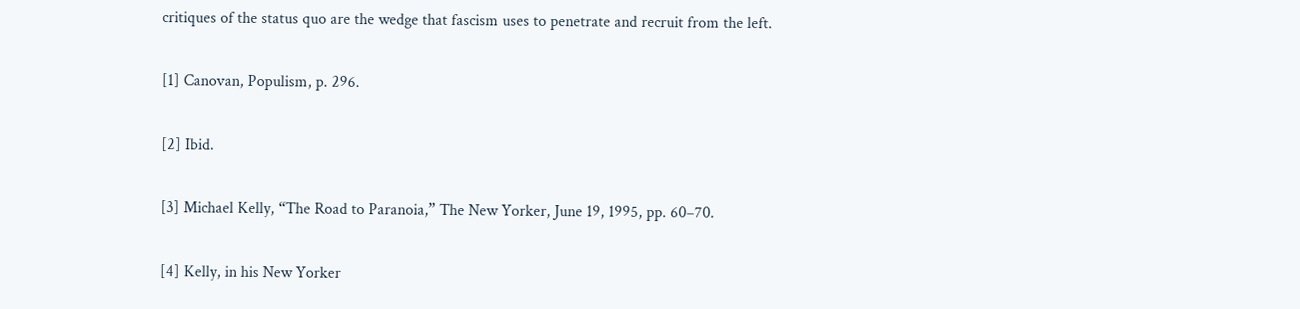critiques of the status quo are the wedge that fascism uses to penetrate and recruit from the left.

[1] Canovan, Populism, p. 296.

[2] Ibid.

[3] Michael Kelly, “The Road to Paranoia,” The New Yorker, June 19, 1995, pp. 60–70.

[4] Kelly, in his New Yorker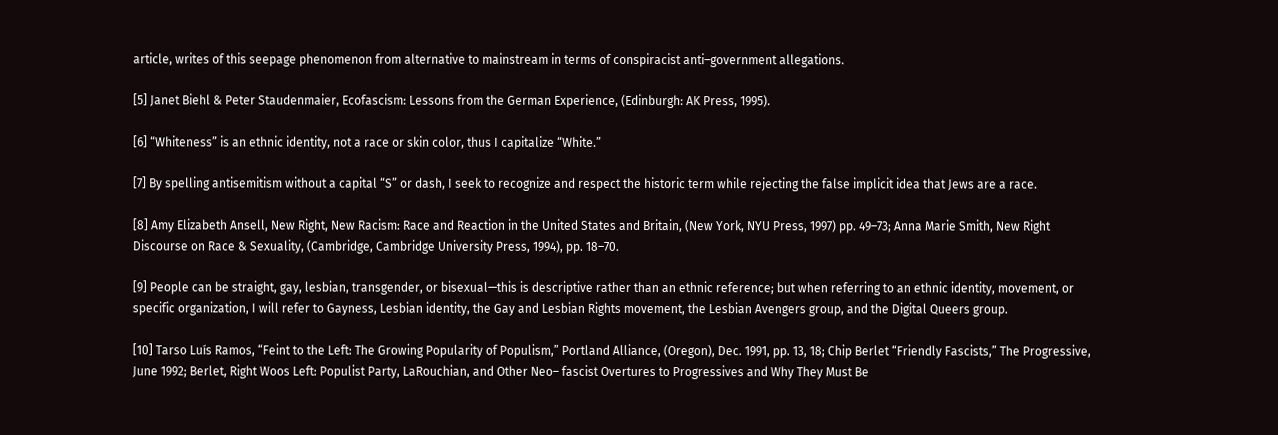article, writes of this seepage phenomenon from alternative to mainstream in terms of conspiracist anti–government allegations.

[5] Janet Biehl & Peter Staudenmaier, Ecofascism: Lessons from the German Experience, (Edinburgh: AK Press, 1995).

[6] “Whiteness” is an ethnic identity, not a race or skin color, thus I capitalize “White.”

[7] By spelling antisemitism without a capital “S” or dash, I seek to recognize and respect the historic term while rejecting the false implicit idea that Jews are a race.

[8] Amy Elizabeth Ansell, New Right, New Racism: Race and Reaction in the United States and Britain, (New York, NYU Press, 1997) pp. 49–73; Anna Marie Smith, New Right Discourse on Race & Sexuality, (Cambridge, Cambridge University Press, 1994), pp. 18–70.

[9] People can be straight, gay, lesbian, transgender, or bisexual—this is descriptive rather than an ethnic reference; but when referring to an ethnic identity, movement, or specific organization, I will refer to Gayness, Lesbian identity, the Gay and Lesbian Rights movement, the Lesbian Avengers group, and the Digital Queers group.

[10] Tarso Luís Ramos, “Feint to the Left: The Growing Popularity of Populism,” Portland Alliance, (Oregon), Dec. 1991, pp. 13, 18; Chip Berlet “Friendly Fascists,” The Progressive, June 1992; Berlet, Right Woos Left: Populist Party, LaRouchian, and Other Neo– fascist Overtures to Progressives and Why They Must Be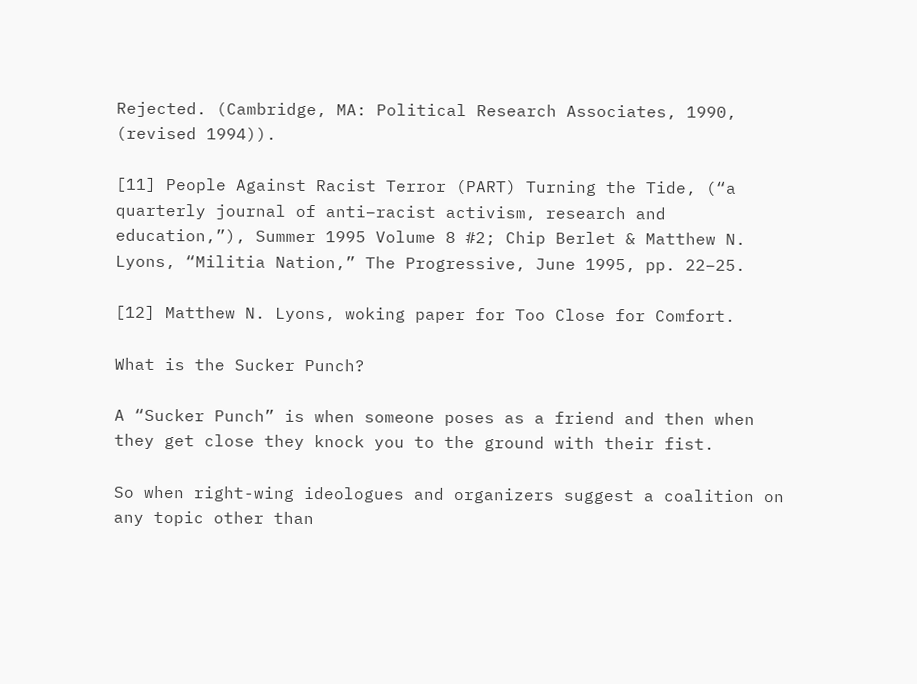Rejected. (Cambridge, MA: Political Research Associates, 1990, (revised 1994)).

[11] People Against Racist Terror (PART) Turning the Tide, (“a quarterly journal of anti–racist activism, research and education,”), Summer 1995 Volume 8 #2; Chip Berlet & Matthew N. Lyons, “Militia Nation,” The Progressive, June 1995, pp. 22–25.

[12] Matthew N. Lyons, woking paper for Too Close for Comfort.

What is the Sucker Punch?

A “Sucker Punch” is when someone poses as a friend and then when they get close they knock you to the ground with their fist.

So when right-wing ideologues and organizers suggest a coalition on any topic other than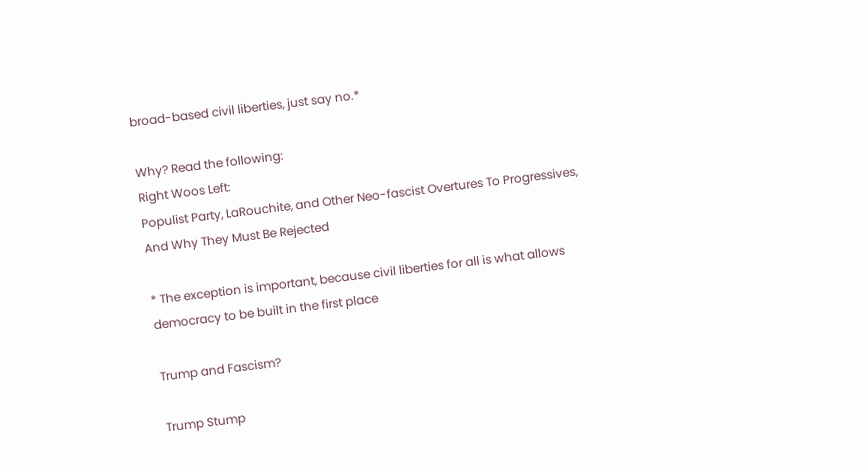broad-based civil liberties, just say no.*

Why? Read the following:
Right Woos Left:
Populist Party, LaRouchite, and Other Neo-fascist Overtures To Progressives, And Why They Must Be Rejected

* The exception is important, because civil liberties for all is what allows democracy to be built in the first place

Trump and Fascism?

Trump Stump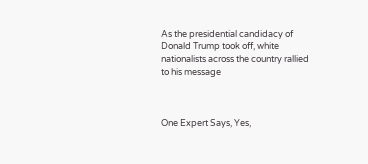As the presidential candidacy of Donald Trump took off, white nationalists across the country rallied to his message



One Expert Says, Yes,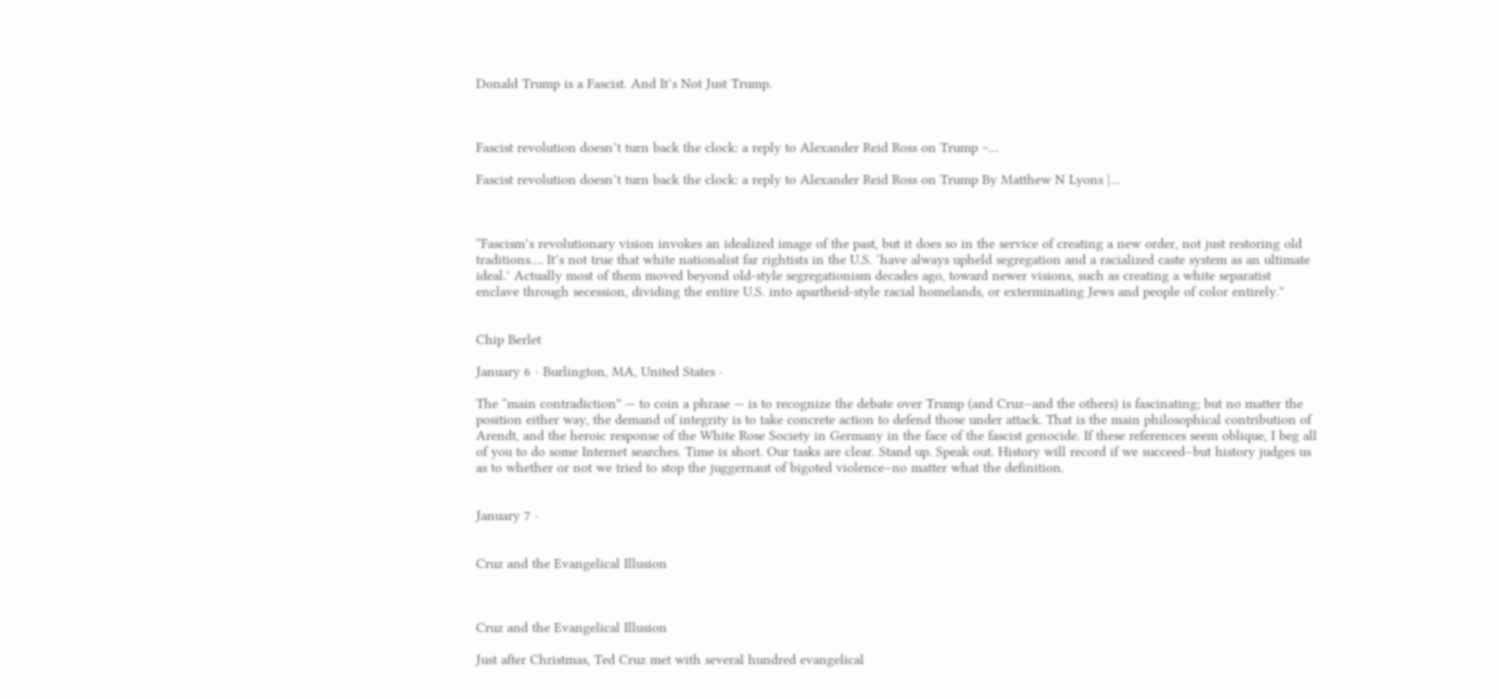Donald Trump is a Fascist. And It’s Not Just Trump.



Fascist revolution doesn’t turn back the clock: a reply to Alexander Reid Ross on Trump ~…

Fascist revolution doesn’t turn back the clock: a reply to Alexander Reid Ross on Trump By Matthew N Lyons |…



“Fascism’s revolutionary vision invokes an idealized image of the past, but it does so in the service of creating a new order, not just restoring old traditions…. It’s not true that white nationalist far rightists in the U.S. ‘have always upheld segregation and a racialized caste system as an ultimate ideal.’ Actually most of them moved beyond old-style segregationism decades ago, toward newer visions, such as creating a white separatist enclave through secession, dividing the entire U.S. into apartheid-style racial homelands, or exterminating Jews and people of color entirely.”


Chip Berlet

January 6 · Burlington, MA, United States ·

The “main contradiction” — to coin a phrase — is to recognize the debate over Trump (and Cruz–and the others) is fascinating; but no matter the position either way, the demand of integrity is to take concrete action to defend those under attack. That is the main philosophical contribution of Arendt, and the heroic response of the White Rose Society in Germany in the face of the fascist genocide. If these references seem oblique, I beg all of you to do some Internet searches. Time is short. Our tasks are clear. Stand up. Speak out. History will record if we succeed–but history judges us as to whether or not we tried to stop the juggernaut of bigoted violence–no matter what the definition.


January 7 ·


Cruz and the Evangelical Illusion



Cruz and the Evangelical Illusion

Just after Christmas, Ted Cruz met with several hundred evangelical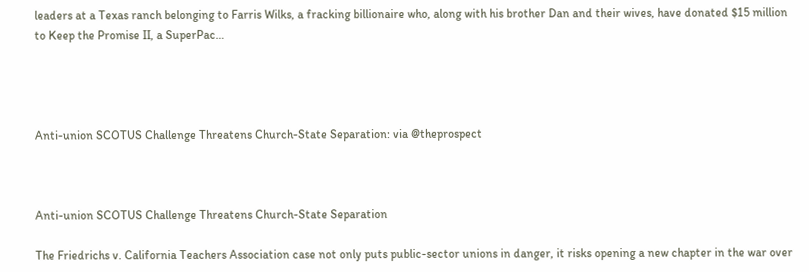leaders at a Texas ranch belonging to Farris Wilks, a fracking billionaire who, along with his brother Dan and their wives, have donated $15 million to Keep the Promise II, a SuperPac…




Anti-union SCOTUS Challenge Threatens Church-State Separation: via @theprospect



Anti-union SCOTUS Challenge Threatens Church-State Separation

The Friedrichs v. California Teachers Association case not only puts public-sector unions in danger, it risks opening a new chapter in the war over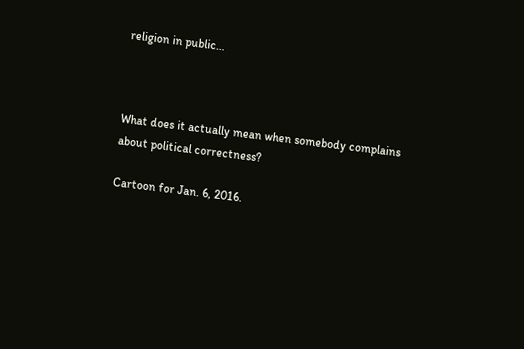religion in public…



What does it actually mean when somebody complains about political correctness?

Cartoon for Jan. 6, 2016.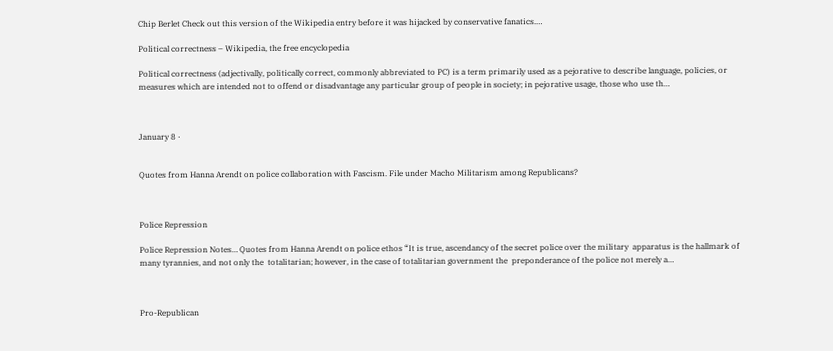Chip Berlet Check out this version of the Wikipedia entry before it was hijacked by conservative fanatics.…

Political correctness – Wikipedia, the free encyclopedia

Political correctness (adjectivally, politically correct, commonly abbreviated to PC) is a term primarily used as a pejorative to describe language, policies, or measures which are intended not to offend or disadvantage any particular group of people in society; in pejorative usage, those who use th…



January 8 ·


Quotes from Hanna Arendt on police collaboration with Fascism. File under Macho Militarism among Republicans?



Police Repression

Police Repression Notes… Quotes from Hanna Arendt on police ethos “It is true, ascendancy of the secret police over the military  apparatus is the hallmark of many tyrannies, and not only the  totalitarian; however, in the case of totalitarian government the  preponderance of the police not merely a…



Pro-Republican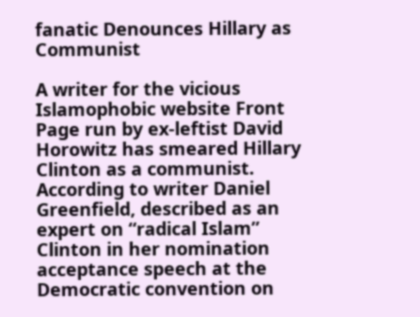fanatic Denounces Hillary as Communist

A writer for the vicious Islamophobic website Front Page run by ex-leftist David Horowitz has smeared Hillary Clinton as a communist.  According to writer Daniel Greenfield, described as an expert on “radical Islam” Clinton in her nomination acceptance speech at the Democratic convention on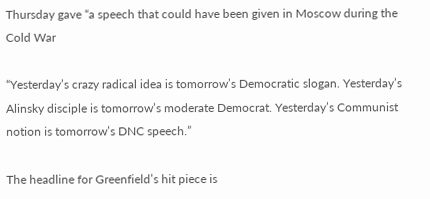Thursday gave “a speech that could have been given in Moscow during the Cold War

“Yesterday’s crazy radical idea is tomorrow’s Democratic slogan. Yesterday’s Alinsky disciple is tomorrow’s moderate Democrat. Yesterday’s Communist notion is tomorrow’s DNC speech.”

The headline for Greenfield’s hit piece is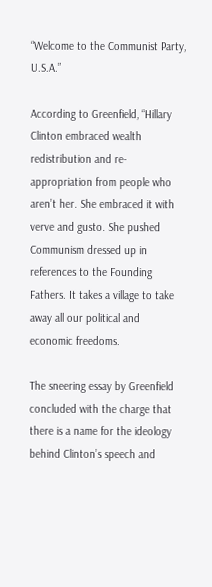“Welcome to the Communist Party, U.S.A.”

According to Greenfield, “Hillary Clinton embraced wealth redistribution and re-appropriation from people who aren’t her. She embraced it with verve and gusto. She pushed Communism dressed up in references to the Founding Fathers. It takes a village to take away all our political and economic freedoms.

The sneering essay by Greenfield concluded with the charge that there is a name for the ideology behind Clinton’s speech and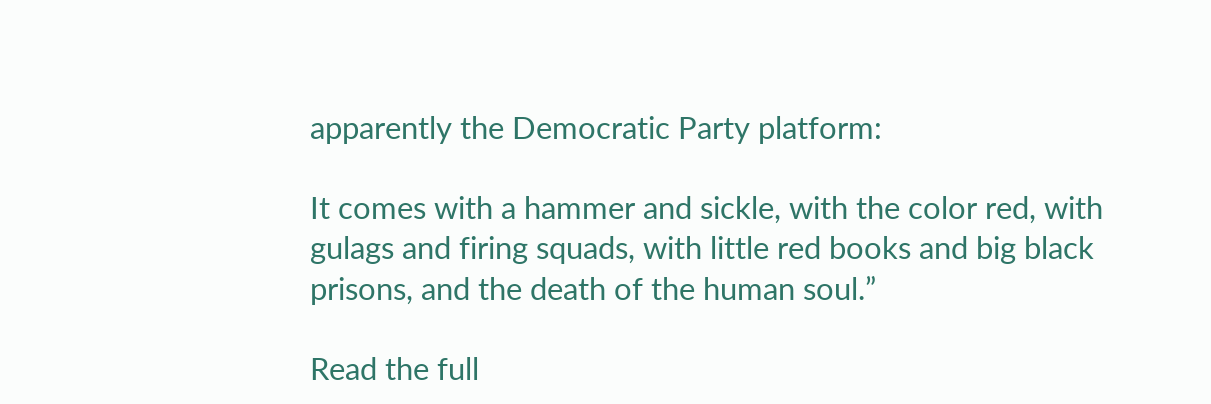apparently the Democratic Party platform:

It comes with a hammer and sickle, with the color red, with gulags and firing squads, with little red books and big black prisons, and the death of the human soul.”

Read the full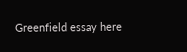Greenfield essay here